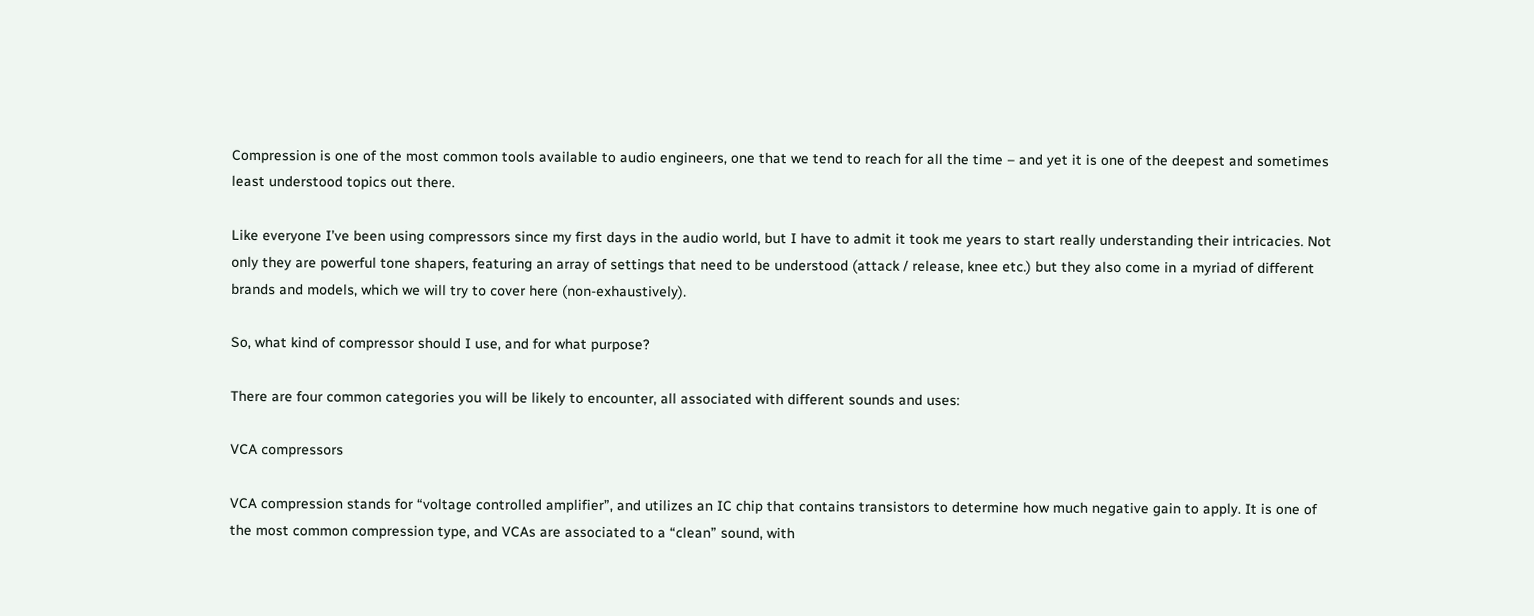Compression is one of the most common tools available to audio engineers, one that we tend to reach for all the time – and yet it is one of the deepest and sometimes least understood topics out there.

Like everyone I’ve been using compressors since my first days in the audio world, but I have to admit it took me years to start really understanding their intricacies. Not only they are powerful tone shapers, featuring an array of settings that need to be understood (attack / release, knee etc.) but they also come in a myriad of different brands and models, which we will try to cover here (non-exhaustively).

So, what kind of compressor should I use, and for what purpose?

There are four common categories you will be likely to encounter, all associated with different sounds and uses:

VCA compressors

VCA compression stands for “voltage controlled amplifier”, and utilizes an IC chip that contains transistors to determine how much negative gain to apply. It is one of the most common compression type, and VCAs are associated to a “clean” sound, with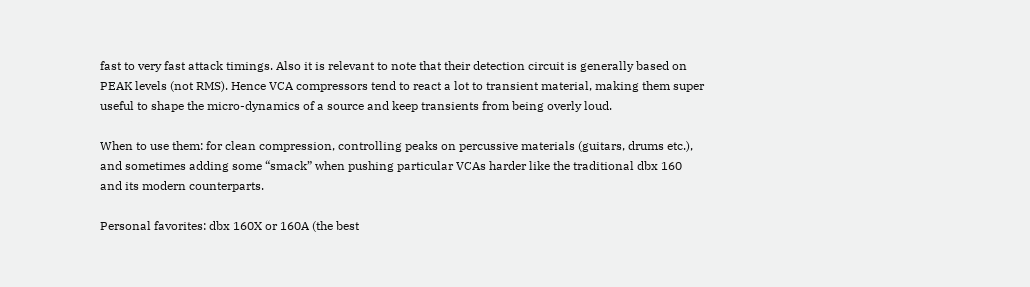fast to very fast attack timings. Also it is relevant to note that their detection circuit is generally based on PEAK levels (not RMS). Hence VCA compressors tend to react a lot to transient material, making them super useful to shape the micro-dynamics of a source and keep transients from being overly loud.

When to use them: for clean compression, controlling peaks on percussive materials (guitars, drums etc.), and sometimes adding some “smack” when pushing particular VCAs harder like the traditional dbx 160 and its modern counterparts.

Personal favorites: dbx 160X or 160A (the best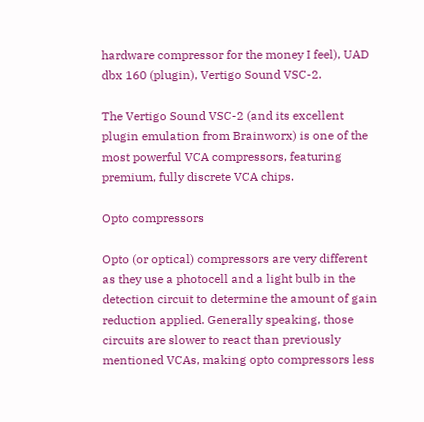hardware compressor for the money I feel), UAD dbx 160 (plugin), Vertigo Sound VSC-2.

The Vertigo Sound VSC-2 (and its excellent plugin emulation from Brainworx) is one of the most powerful VCA compressors, featuring premium, fully discrete VCA chips.

Opto compressors

Opto (or optical) compressors are very different as they use a photocell and a light bulb in the detection circuit to determine the amount of gain reduction applied. Generally speaking, those circuits are slower to react than previously mentioned VCAs, making opto compressors less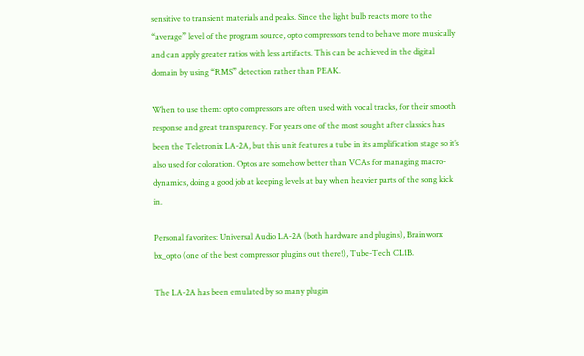sensitive to transient materials and peaks. Since the light bulb reacts more to the “average” level of the program source, opto compressors tend to behave more musically and can apply greater ratios with less artifacts. This can be achieved in the digital domain by using “RMS” detection rather than PEAK.

When to use them: opto compressors are often used with vocal tracks, for their smooth response and great transparency. For years one of the most sought after classics has been the Teletronix LA-2A, but this unit features a tube in its amplification stage so it’s also used for coloration. Optos are somehow better than VCAs for managing macro-dynamics, doing a good job at keeping levels at bay when heavier parts of the song kick in.

Personal favorites: Universal Audio LA-2A (both hardware and plugins), Brainworx bx_opto (one of the best compressor plugins out there!), Tube-Tech CL1B.

The LA-2A has been emulated by so many plugin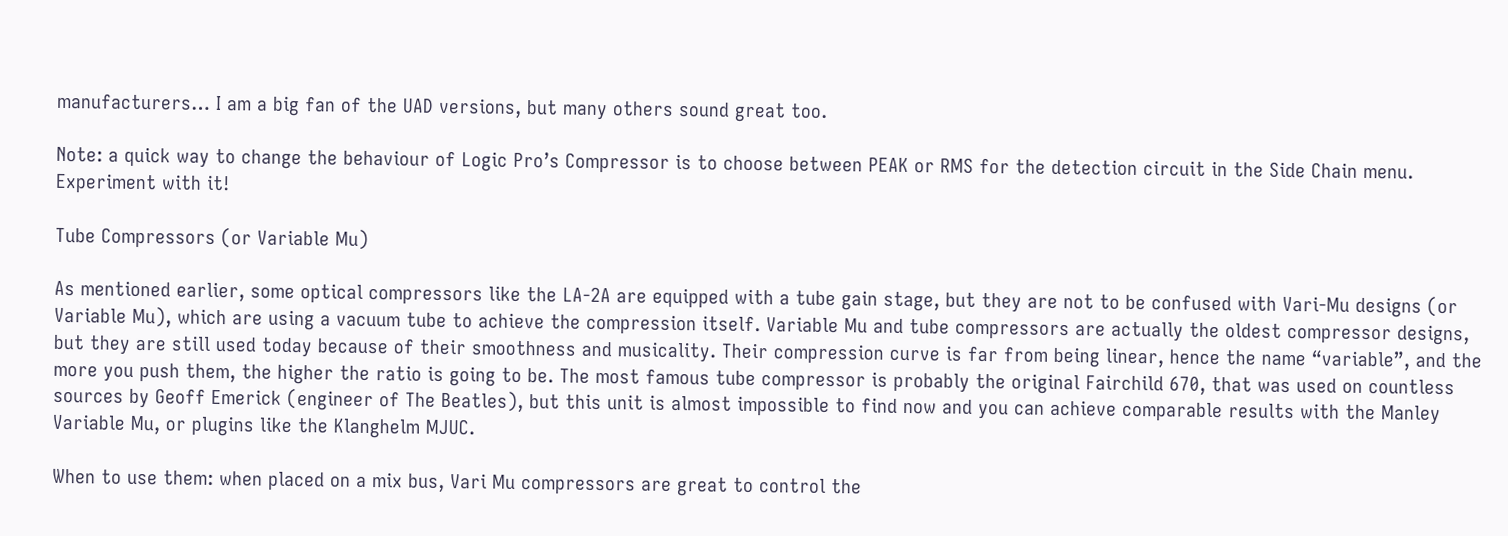manufacturers… I am a big fan of the UAD versions, but many others sound great too.

Note: a quick way to change the behaviour of Logic Pro’s Compressor is to choose between PEAK or RMS for the detection circuit in the Side Chain menu. Experiment with it!

Tube Compressors (or Variable Mu)

As mentioned earlier, some optical compressors like the LA-2A are equipped with a tube gain stage, but they are not to be confused with Vari-Mu designs (or Variable Mu), which are using a vacuum tube to achieve the compression itself. Variable Mu and tube compressors are actually the oldest compressor designs, but they are still used today because of their smoothness and musicality. Their compression curve is far from being linear, hence the name “variable”, and the more you push them, the higher the ratio is going to be. The most famous tube compressor is probably the original Fairchild 670, that was used on countless sources by Geoff Emerick (engineer of The Beatles), but this unit is almost impossible to find now and you can achieve comparable results with the Manley Variable Mu, or plugins like the Klanghelm MJUC.

When to use them: when placed on a mix bus, Vari Mu compressors are great to control the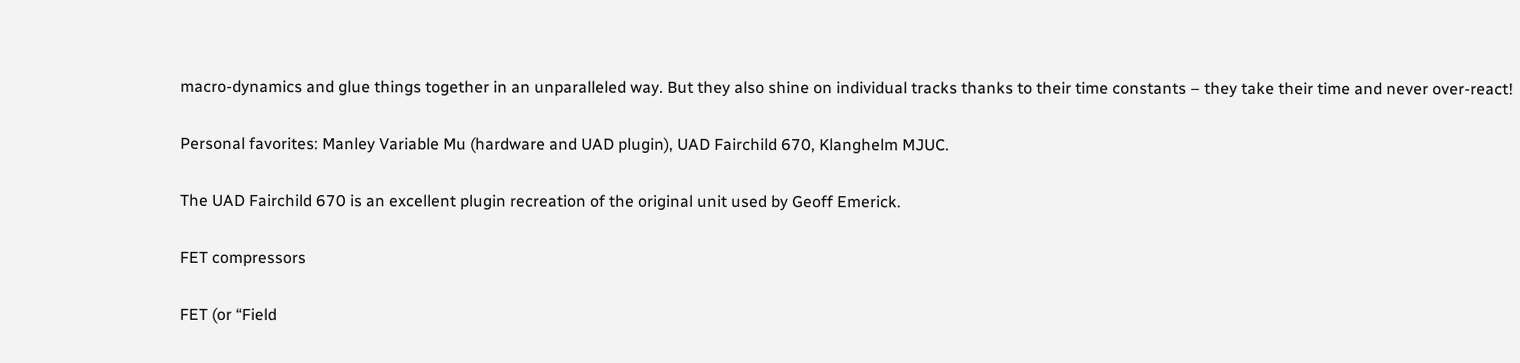macro-dynamics and glue things together in an unparalleled way. But they also shine on individual tracks thanks to their time constants – they take their time and never over-react!

Personal favorites: Manley Variable Mu (hardware and UAD plugin), UAD Fairchild 670, Klanghelm MJUC.

The UAD Fairchild 670 is an excellent plugin recreation of the original unit used by Geoff Emerick.

FET compressors

FET (or “Field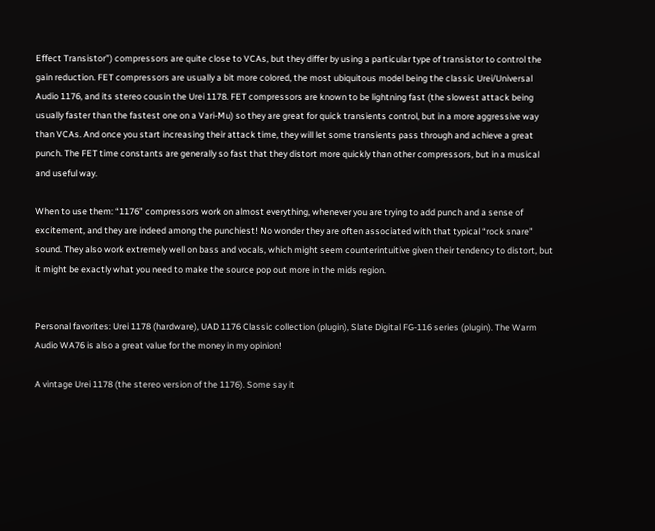Effect Transistor”) compressors are quite close to VCAs, but they differ by using a particular type of transistor to control the gain reduction. FET compressors are usually a bit more colored, the most ubiquitous model being the classic Urei/Universal Audio 1176, and its stereo cousin the Urei 1178. FET compressors are known to be lightning fast (the slowest attack being usually faster than the fastest one on a Vari-Mu) so they are great for quick transients control, but in a more aggressive way than VCAs. And once you start increasing their attack time, they will let some transients pass through and achieve a great punch. The FET time constants are generally so fast that they distort more quickly than other compressors, but in a musical and useful way.

When to use them: “1176” compressors work on almost everything, whenever you are trying to add punch and a sense of excitement, and they are indeed among the punchiest! No wonder they are often associated with that typical “rock snare” sound. They also work extremely well on bass and vocals, which might seem counterintuitive given their tendency to distort, but it might be exactly what you need to make the source pop out more in the mids region.


Personal favorites: Urei 1178 (hardware), UAD 1176 Classic collection (plugin), Slate Digital FG-116 series (plugin). The Warm Audio WA76 is also a great value for the money in my opinion!

A vintage Urei 1178 (the stereo version of the 1176). Some say it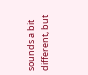sounds a bit different, but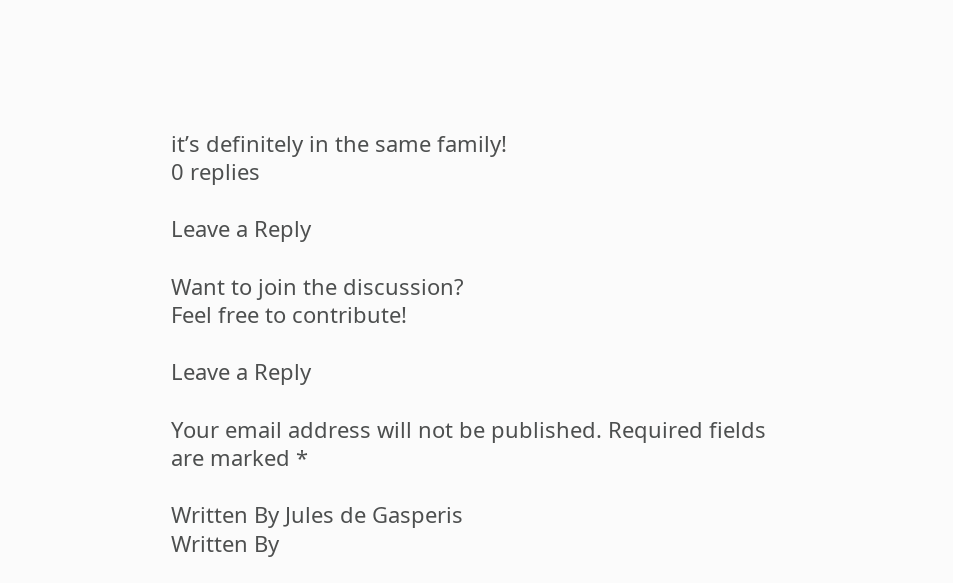it’s definitely in the same family!
0 replies

Leave a Reply

Want to join the discussion?
Feel free to contribute!

Leave a Reply

Your email address will not be published. Required fields are marked *

Written By Jules de Gasperis
Written By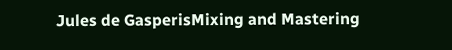Jules de GasperisMixing and Mastering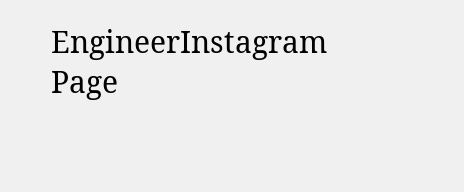EngineerInstagram Page